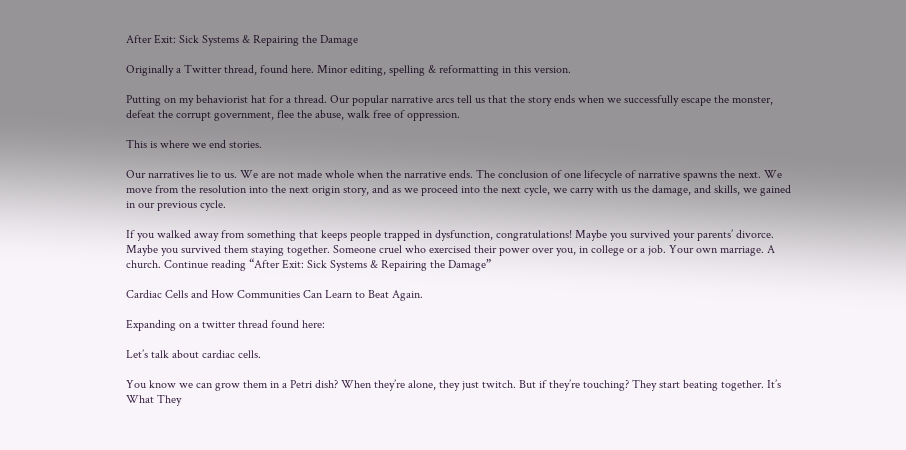After Exit: Sick Systems & Repairing the Damage

Originally a Twitter thread, found here. Minor editing, spelling & reformatting in this version.

Putting on my behaviorist hat for a thread. Our popular narrative arcs tell us that the story ends when we successfully escape the monster, defeat the corrupt government, flee the abuse, walk free of oppression.

This is where we end stories.

Our narratives lie to us. We are not made whole when the narrative ends. The conclusion of one lifecycle of narrative spawns the next. We move from the resolution into the next origin story, and as we proceed into the next cycle, we carry with us the damage, and skills, we gained in our previous cycle.

If you walked away from something that keeps people trapped in dysfunction, congratulations! Maybe you survived your parents’ divorce. Maybe you survived them staying together. Someone cruel who exercised their power over you, in college or a job. Your own marriage. A church. Continue reading “After Exit: Sick Systems & Repairing the Damage”

Cardiac Cells and How Communities Can Learn to Beat Again.

Expanding on a twitter thread found here:

Let’s talk about cardiac cells.

You know we can grow them in a Petri dish? When they’re alone, they just twitch. But if they’re touching? They start beating together. It’s What They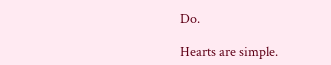Do.

Hearts are simple.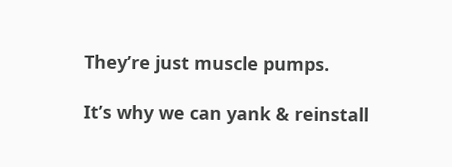They’re just muscle pumps.

It’s why we can yank & reinstall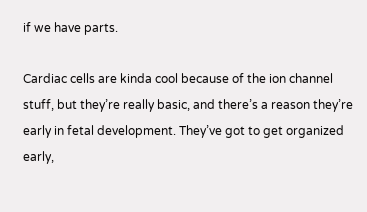if we have parts.

Cardiac cells are kinda cool because of the ion channel stuff, but they’re really basic, and there’s a reason they’re early in fetal development. They’ve got to get organized early,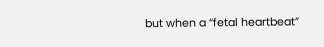but when a “fetal heartbeat”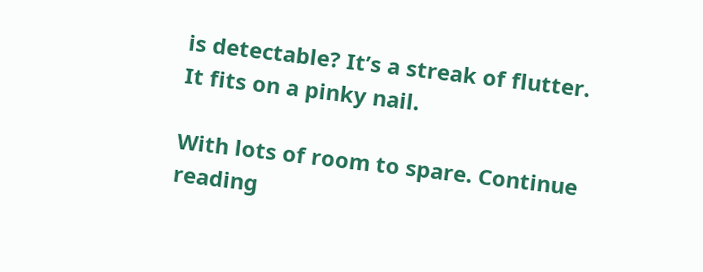is detectable? It’s a streak of flutter. It fits on a pinky nail.

With lots of room to spare. Continue reading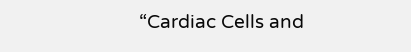“Cardiac Cells and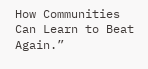How Communities Can Learn to Beat Again.”